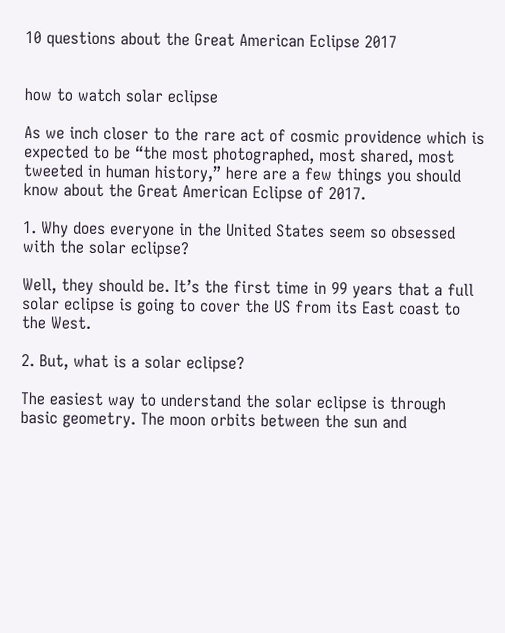10 questions about the Great American Eclipse 2017


how to watch solar eclipse

As we inch closer to the rare act of cosmic providence which is expected to be “the most photographed, most shared, most tweeted in human history,” here are a few things you should know about the Great American Eclipse of 2017.

1. Why does everyone in the United States seem so obsessed with the solar eclipse?

Well, they should be. It’s the first time in 99 years that a full solar eclipse is going to cover the US from its East coast to the West.

2. But, what is a solar eclipse?

The easiest way to understand the solar eclipse is through basic geometry. The moon orbits between the sun and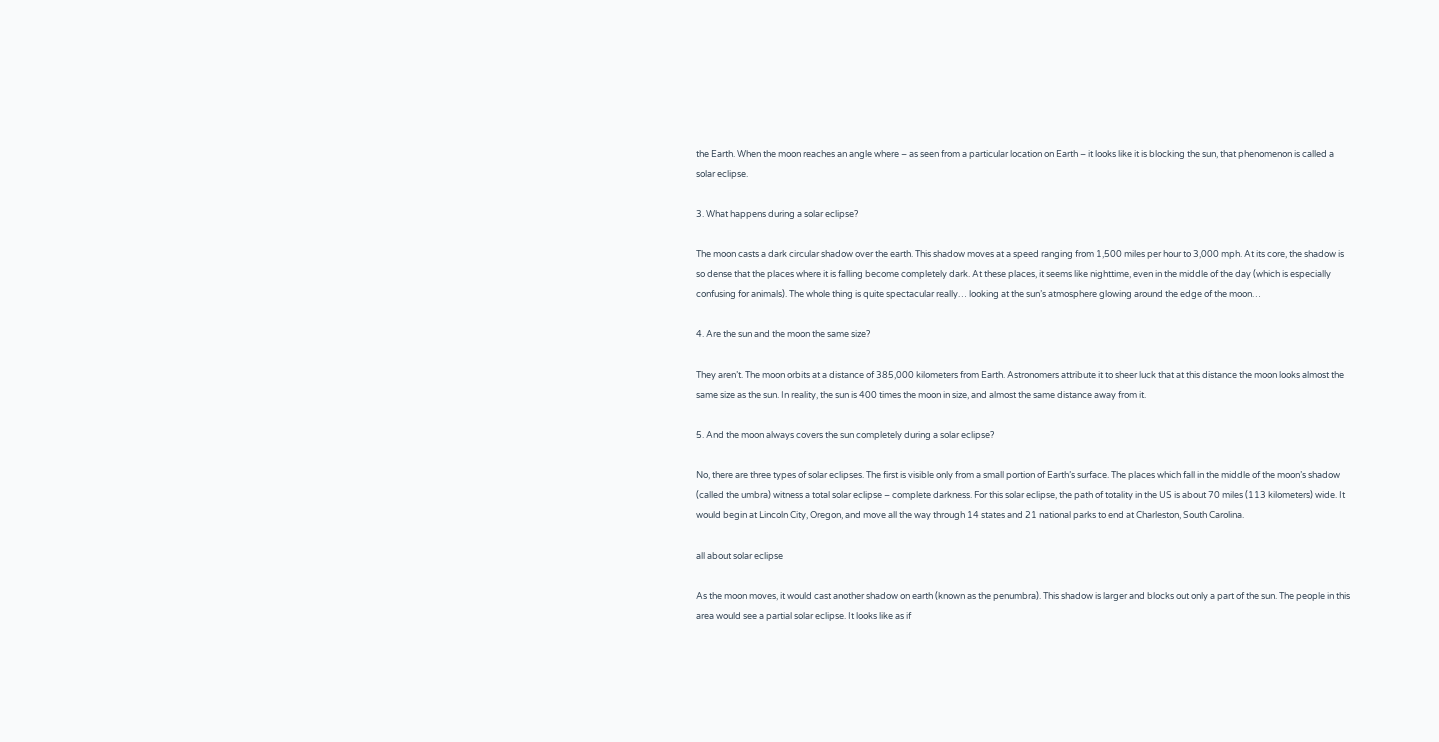the Earth. When the moon reaches an angle where – as seen from a particular location on Earth – it looks like it is blocking the sun, that phenomenon is called a solar eclipse.

3. What happens during a solar eclipse?

The moon casts a dark circular shadow over the earth. This shadow moves at a speed ranging from 1,500 miles per hour to 3,000 mph. At its core, the shadow is so dense that the places where it is falling become completely dark. At these places, it seems like nighttime, even in the middle of the day (which is especially confusing for animals). The whole thing is quite spectacular really… looking at the sun’s atmosphere glowing around the edge of the moon…

4. Are the sun and the moon the same size?

They aren’t. The moon orbits at a distance of 385,000 kilometers from Earth. Astronomers attribute it to sheer luck that at this distance the moon looks almost the same size as the sun. In reality, the sun is 400 times the moon in size, and almost the same distance away from it.

5. And the moon always covers the sun completely during a solar eclipse?

No, there are three types of solar eclipses. The first is visible only from a small portion of Earth’s surface. The places which fall in the middle of the moon’s shadow (called the umbra) witness a total solar eclipse – complete darkness. For this solar eclipse, the path of totality in the US is about 70 miles (113 kilometers) wide. It would begin at Lincoln City, Oregon, and move all the way through 14 states and 21 national parks to end at Charleston, South Carolina.

all about solar eclipse

As the moon moves, it would cast another shadow on earth (known as the penumbra). This shadow is larger and blocks out only a part of the sun. The people in this area would see a partial solar eclipse. It looks like as if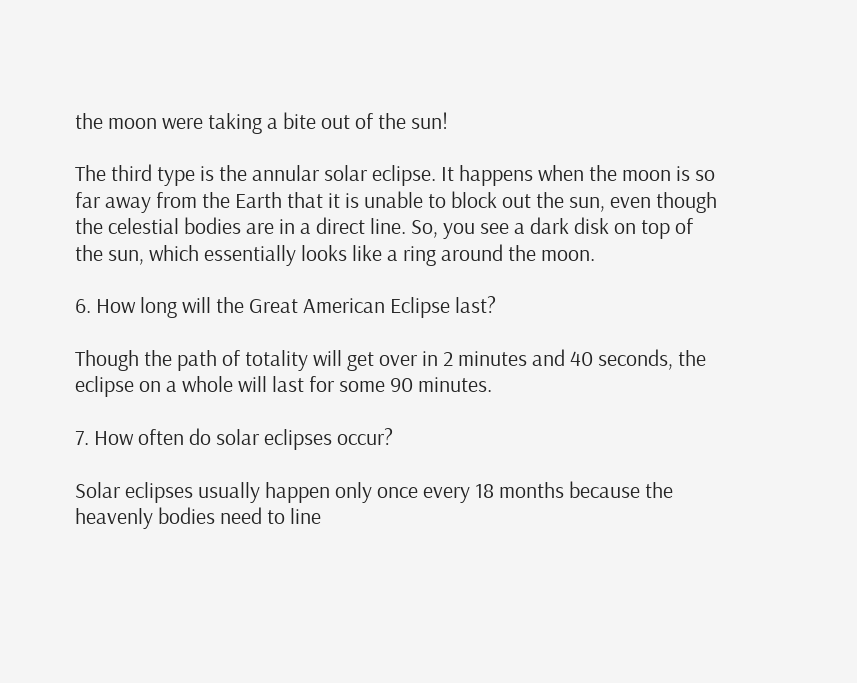the moon were taking a bite out of the sun!

The third type is the annular solar eclipse. It happens when the moon is so far away from the Earth that it is unable to block out the sun, even though the celestial bodies are in a direct line. So, you see a dark disk on top of the sun, which essentially looks like a ring around the moon.

6. How long will the Great American Eclipse last?

Though the path of totality will get over in 2 minutes and 40 seconds, the eclipse on a whole will last for some 90 minutes.

7. How often do solar eclipses occur?

Solar eclipses usually happen only once every 18 months because the heavenly bodies need to line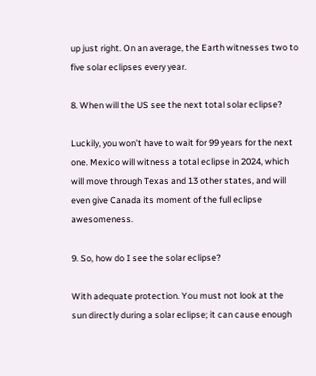up just right. On an average, the Earth witnesses two to five solar eclipses every year.

8. When will the US see the next total solar eclipse?

Luckily, you won’t have to wait for 99 years for the next one. Mexico will witness a total eclipse in 2024, which will move through Texas and 13 other states, and will even give Canada its moment of the full eclipse awesomeness.

9. So, how do I see the solar eclipse?

With adequate protection. You must not look at the sun directly during a solar eclipse; it can cause enough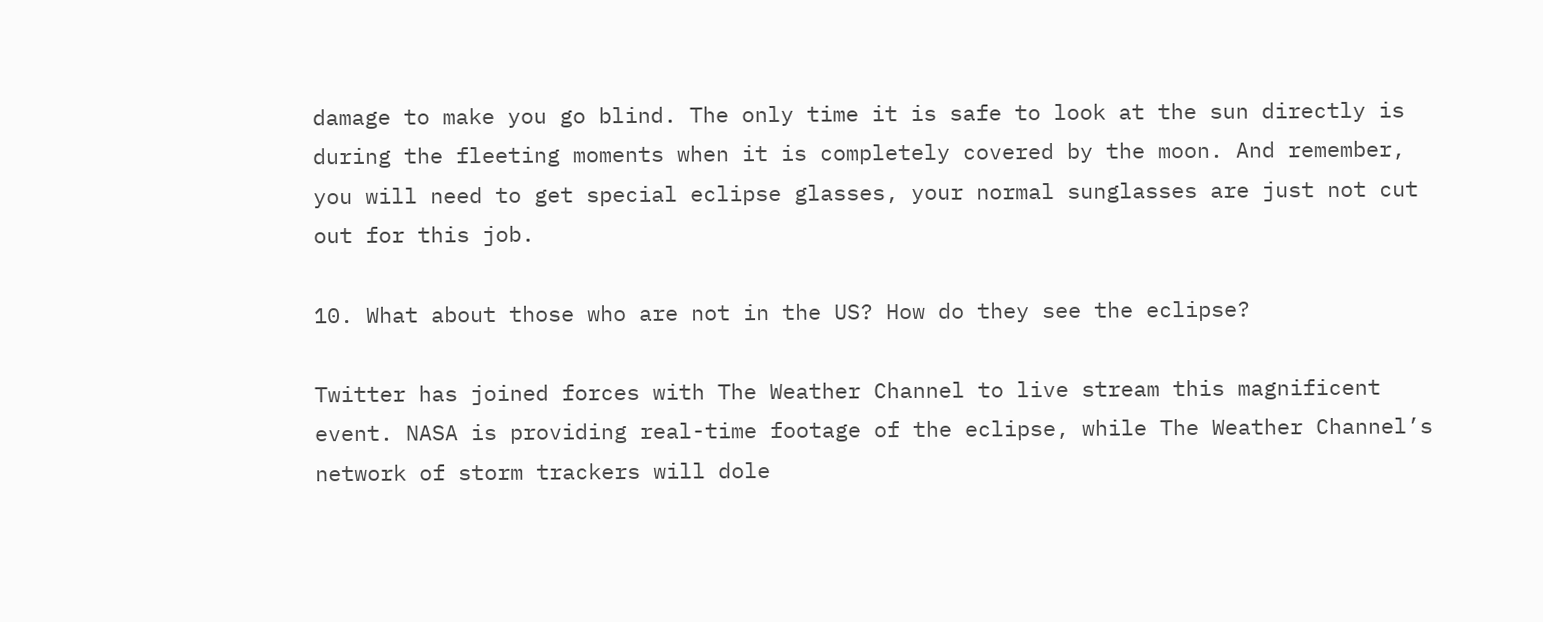damage to make you go blind. The only time it is safe to look at the sun directly is during the fleeting moments when it is completely covered by the moon. And remember, you will need to get special eclipse glasses, your normal sunglasses are just not cut out for this job.

10. What about those who are not in the US? How do they see the eclipse?

Twitter has joined forces with The Weather Channel to live stream this magnificent event. NASA is providing real-time footage of the eclipse, while The Weather Channel’s network of storm trackers will dole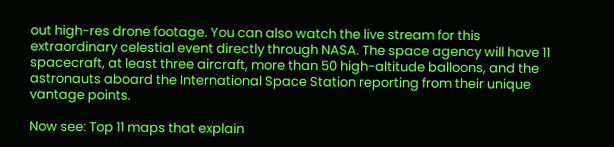out high-res drone footage. You can also watch the live stream for this extraordinary celestial event directly through NASA. The space agency will have 11 spacecraft, at least three aircraft, more than 50 high-altitude balloons, and the astronauts aboard the International Space Station reporting from their unique vantage points.

Now see: Top 11 maps that explain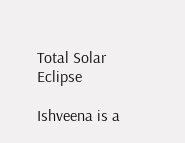Total Solar Eclipse

Ishveena is a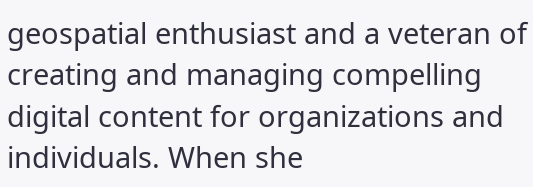geospatial enthusiast and a veteran of creating and managing compelling digital content for organizations and individuals. When she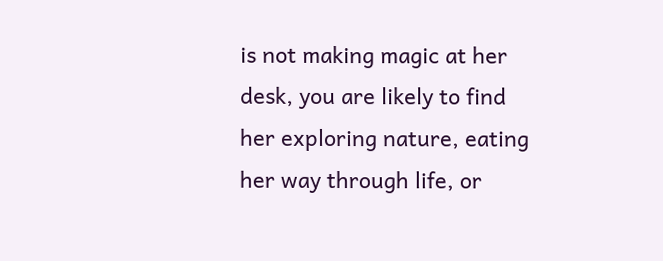is not making magic at her desk, you are likely to find her exploring nature, eating her way through life, or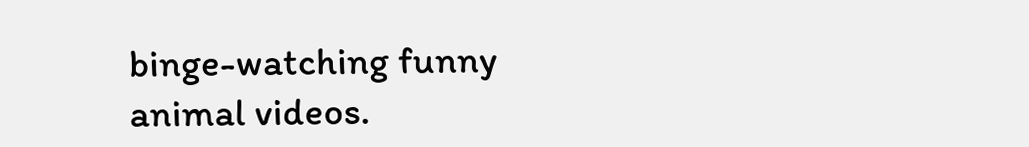binge-watching funny animal videos.